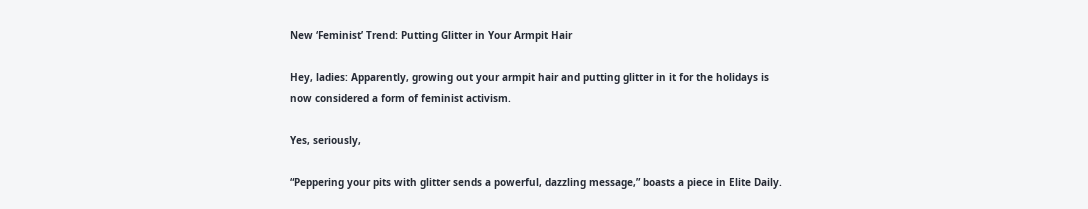New ‘Feminist’ Trend: Putting Glitter in Your Armpit Hair

Hey, ladies: Apparently, growing out your armpit hair and putting glitter in it for the holidays is now considered a form of feminist activism.

Yes, seriously,

“Peppering your pits with glitter sends a powerful, dazzling message,” boasts a piece in Elite Daily.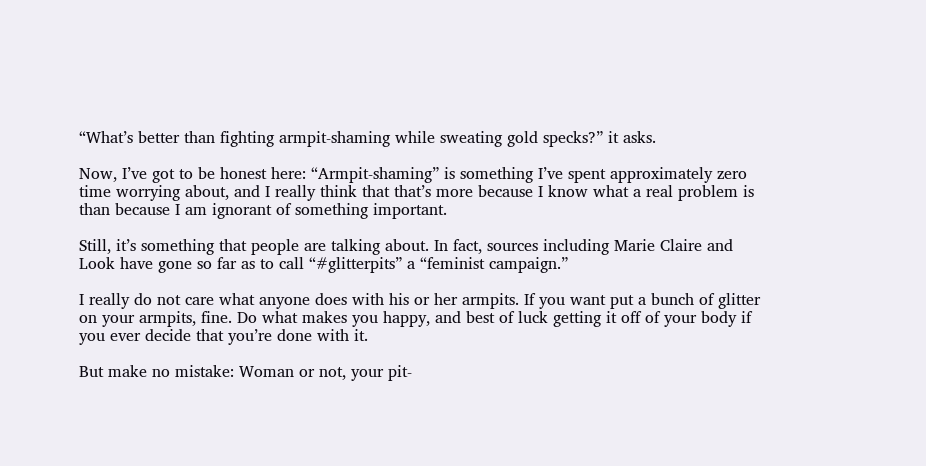“What’s better than fighting armpit-shaming while sweating gold specks?” it asks.

Now, I’ve got to be honest here: “Armpit-shaming” is something I’ve spent approximately zero time worrying about, and I really think that that’s more because I know what a real problem is than because I am ignorant of something important.

Still, it’s something that people are talking about. In fact, sources including Marie Claire and Look have gone so far as to call “#glitterpits” a “feminist campaign.”

I really do not care what anyone does with his or her armpits. If you want put a bunch of glitter on your armpits, fine. Do what makes you happy, and best of luck getting it off of your body if you ever decide that you’re done with it.

But make no mistake: Woman or not, your pit-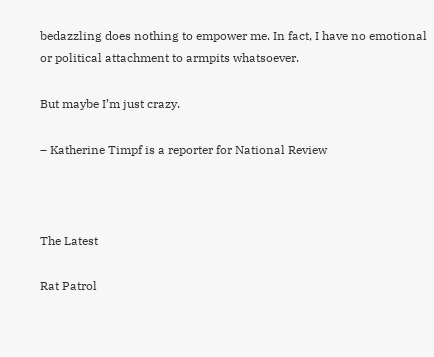bedazzling does nothing to empower me. In fact, I have no emotional or political attachment to armpits whatsoever.

But maybe I’m just crazy.

– Katherine Timpf is a reporter for National Review



The Latest

Rat Patrol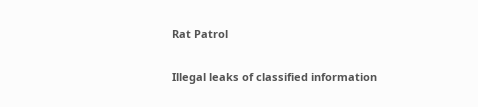Rat Patrol

Illegal leaks of classified information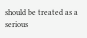should be treated as a serious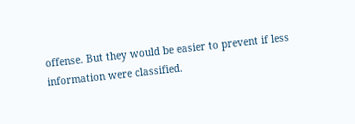offense. But they would be easier to prevent if less information were classified.